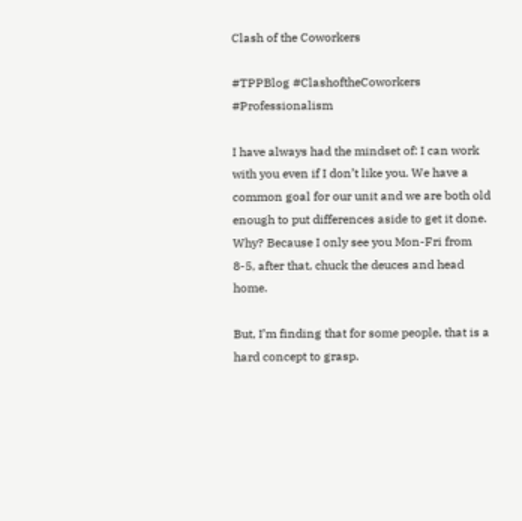Clash of the Coworkers

#TPPBlog #ClashoftheCoworkers #Professionalism

I have always had the mindset of: I can work with you even if I don’t like you. We have a common goal for our unit and we are both old enough to put differences aside to get it done. Why? Because I only see you Mon-Fri from 8-5, after that, chuck the deuces and head home.

But, I’m finding that for some people, that is a hard concept to grasp.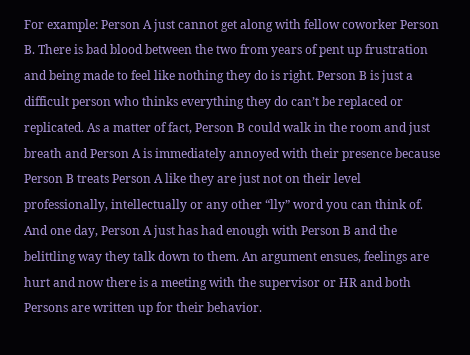For example: Person A just cannot get along with fellow coworker Person B. There is bad blood between the two from years of pent up frustration and being made to feel like nothing they do is right. Person B is just a difficult person who thinks everything they do can’t be replaced or replicated. As a matter of fact, Person B could walk in the room and just breath and Person A is immediately annoyed with their presence because Person B treats Person A like they are just not on their level professionally, intellectually or any other “lly” word you can think of. And one day, Person A just has had enough with Person B and the belittling way they talk down to them. An argument ensues, feelings are hurt and now there is a meeting with the supervisor or HR and both Persons are written up for their behavior.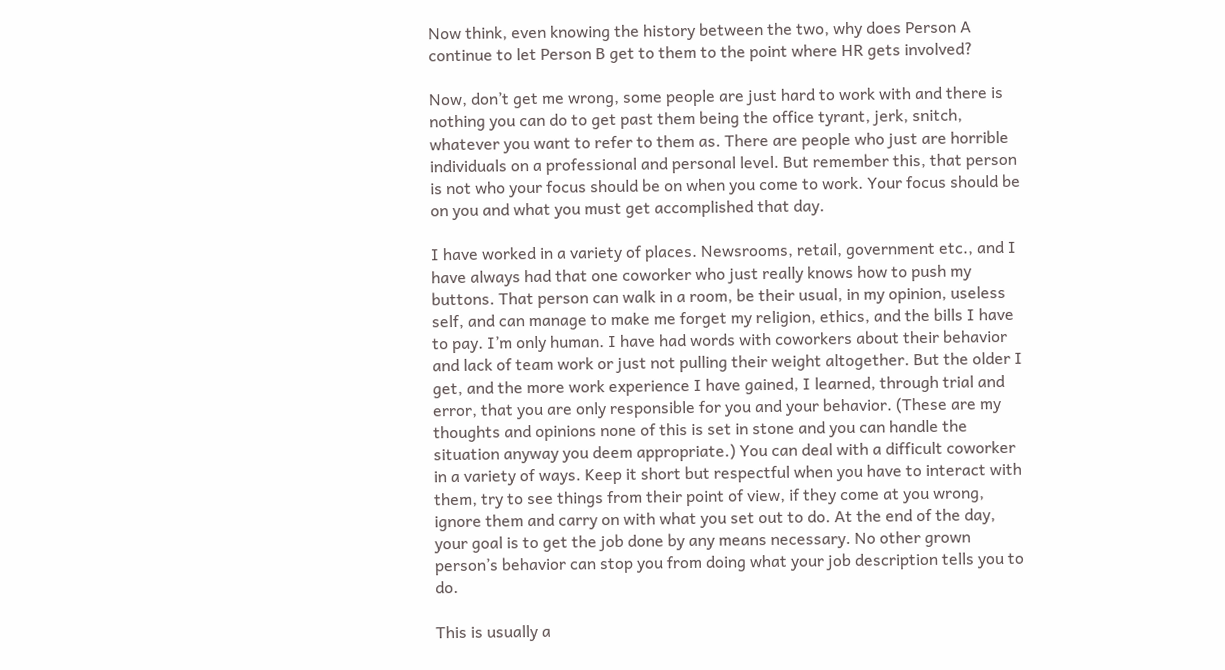Now think, even knowing the history between the two, why does Person A continue to let Person B get to them to the point where HR gets involved?

Now, don’t get me wrong, some people are just hard to work with and there is nothing you can do to get past them being the office tyrant, jerk, snitch, whatever you want to refer to them as. There are people who just are horrible individuals on a professional and personal level. But remember this, that person is not who your focus should be on when you come to work. Your focus should be on you and what you must get accomplished that day.

I have worked in a variety of places. Newsrooms, retail, government etc., and I have always had that one coworker who just really knows how to push my buttons. That person can walk in a room, be their usual, in my opinion, useless self, and can manage to make me forget my religion, ethics, and the bills I have to pay. I’m only human. I have had words with coworkers about their behavior and lack of team work or just not pulling their weight altogether. But the older I get, and the more work experience I have gained, I learned, through trial and error, that you are only responsible for you and your behavior. (These are my thoughts and opinions none of this is set in stone and you can handle the situation anyway you deem appropriate.) You can deal with a difficult coworker in a variety of ways. Keep it short but respectful when you have to interact with them, try to see things from their point of view, if they come at you wrong, ignore them and carry on with what you set out to do. At the end of the day, your goal is to get the job done by any means necessary. No other grown person’s behavior can stop you from doing what your job description tells you to do.

This is usually a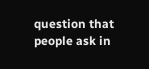question that people ask in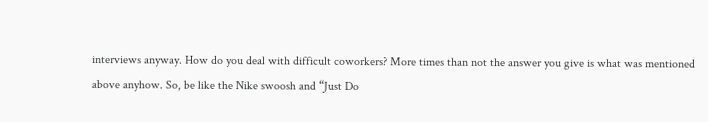interviews anyway. How do you deal with difficult coworkers? More times than not the answer you give is what was mentioned above anyhow. So, be like the Nike swoosh and “Just Do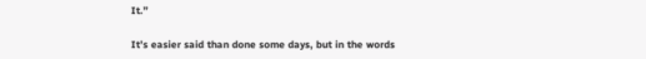It.”

It’s easier said than done some days, but in the words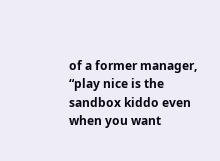of a former manager, “play nice is the sandbox kiddo even when you want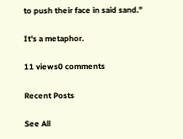to push their face in said sand.”

It's a metaphor.

11 views0 comments

Recent Posts

See All